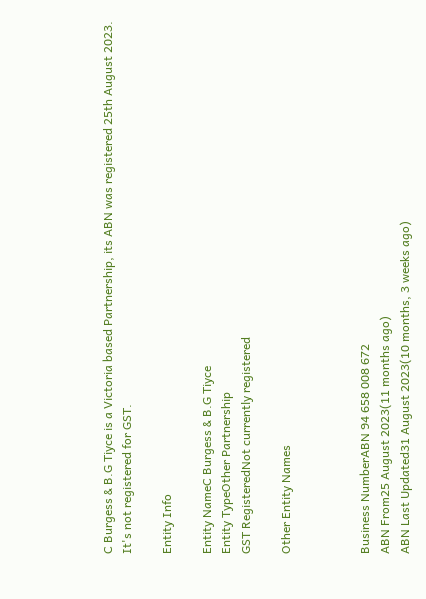C Burgess & B.G Tiyce is a Victoria based Partnership, its ABN was registered 25th August 2023. It's not registered for GST.

Entity Info

Entity NameC Burgess & B.G Tiyce
Entity TypeOther Partnership
GST RegisteredNot currently registered

Other Entity Names



Business NumberABN 94 658 008 672
ABN From25 August 2023(11 months ago)
ABN Last Updated31 August 2023(10 months, 3 weeks ago)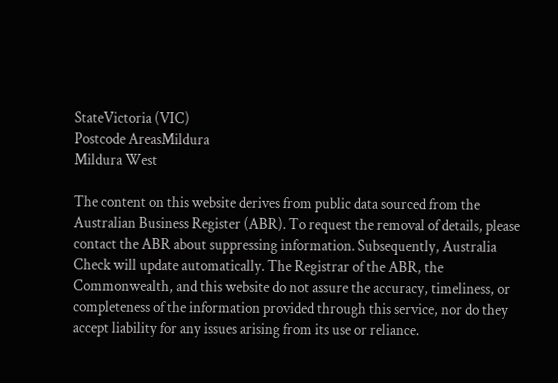StateVictoria (VIC)
Postcode AreasMildura
Mildura West

The content on this website derives from public data sourced from the Australian Business Register (ABR). To request the removal of details, please contact the ABR about suppressing information. Subsequently, Australia Check will update automatically. The Registrar of the ABR, the Commonwealth, and this website do not assure the accuracy, timeliness, or completeness of the information provided through this service, nor do they accept liability for any issues arising from its use or reliance.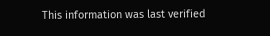This information was last verified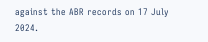against the ABR records on 17 July 2024.